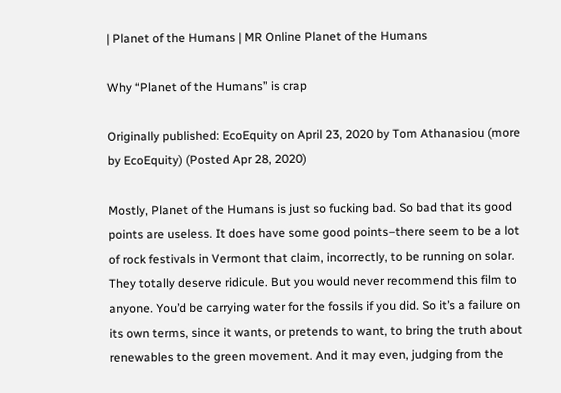| Planet of the Humans | MR Online Planet of the Humans

Why “Planet of the Humans” is crap

Originally published: EcoEquity on April 23, 2020 by Tom Athanasiou (more by EcoEquity) (Posted Apr 28, 2020)

Mostly, Planet of the Humans is just so fucking bad. So bad that its good points are useless. It does have some good points–there seem to be a lot of rock festivals in Vermont that claim, incorrectly, to be running on solar. They totally deserve ridicule. But you would never recommend this film to anyone. You’d be carrying water for the fossils if you did. So it’s a failure on its own terms, since it wants, or pretends to want, to bring the truth about renewables to the green movement. And it may even, judging from the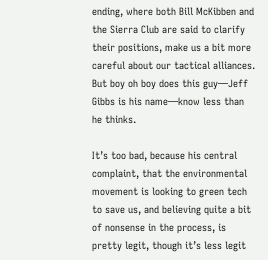ending, where both Bill McKibben and the Sierra Club are said to clarify their positions, make us a bit more careful about our tactical alliances. But boy oh boy does this guy—Jeff Gibbs is his name—know less than he thinks.

It’s too bad, because his central complaint, that the environmental movement is looking to green tech to save us, and believing quite a bit of nonsense in the process, is pretty legit, though it’s less legit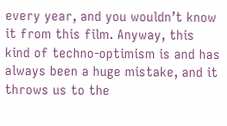every year, and you wouldn’t know it from this film. Anyway, this kind of techno-optimism is and has always been a huge mistake, and it throws us to the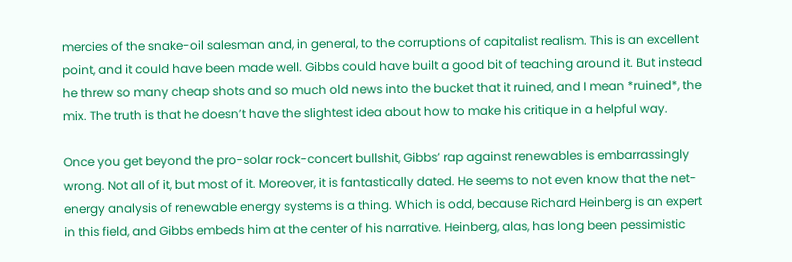mercies of the snake-oil salesman and, in general, to the corruptions of capitalist realism. This is an excellent point, and it could have been made well. Gibbs could have built a good bit of teaching around it. But instead he threw so many cheap shots and so much old news into the bucket that it ruined, and I mean *ruined*, the mix. The truth is that he doesn’t have the slightest idea about how to make his critique in a helpful way.

Once you get beyond the pro-solar rock-concert bullshit, Gibbs’ rap against renewables is embarrassingly wrong. Not all of it, but most of it. Moreover, it is fantastically dated. He seems to not even know that the net-energy analysis of renewable energy systems is a thing. Which is odd, because Richard Heinberg is an expert in this field, and Gibbs embeds him at the center of his narrative. Heinberg, alas, has long been pessimistic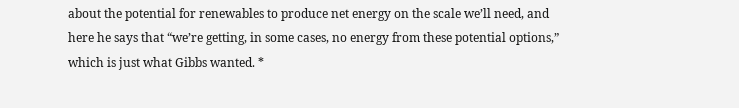about the potential for renewables to produce net energy on the scale we’ll need, and here he says that “we’re getting, in some cases, no energy from these potential options,” which is just what Gibbs wanted. *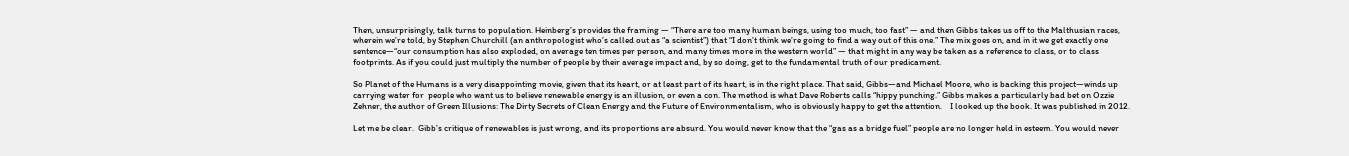Then, unsurprisingly, talk turns to population. Heinberg’s provides the framing — “There are too many human beings, using too much, too fast” — and then Gibbs takes us off to the Malthusian races, wherein we’re told, by Stephen Churchill (an anthropologist who’s called out as “a scientist”) that “I don’t think we’re going to find a way out of this one.” The mix goes on, and in it we get exactly one sentence—“our consumption has also exploded, on average ten times per person, and many times more in the western world” — that might in any way be taken as a reference to class, or to class footprints. As if you could just multiply the number of people by their average impact and, by so doing, get to the fundamental truth of our predicament.

So Planet of the Humans is a very disappointing movie, given that its heart, or at least part of its heart, is in the right place. That said, Gibbs—and Michael Moore, who is backing this project—winds up carrying water for  people who want us to believe renewable energy is an illusion, or even a con. The method is what Dave Roberts calls “hippy punching.” Gibbs makes a particularly bad bet on Ozzie Zehner, the author of Green Illusions: The Dirty Secrets of Clean Energy and the Future of Environmentalism, who is obviously happy to get the attention.    I looked up the book. It was published in 2012.

Let me be clear.  Gibb’s critique of renewables is just wrong, and its proportions are absurd. You would never know that the “gas as a bridge fuel” people are no longer held in esteem. You would never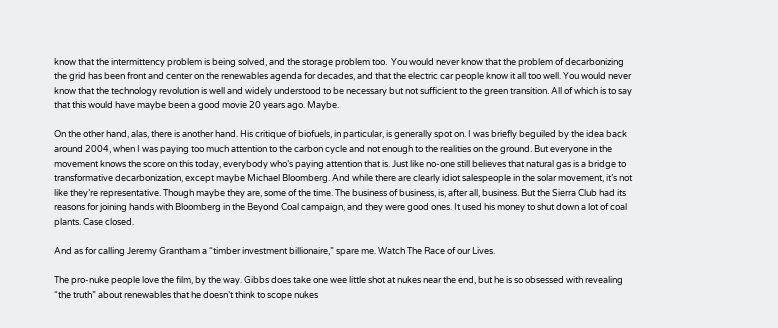know that the intermittency problem is being solved, and the storage problem too.  You would never know that the problem of decarbonizing the grid has been front and center on the renewables agenda for decades, and that the electric car people know it all too well. You would never know that the technology revolution is well and widely understood to be necessary but not sufficient to the green transition. All of which is to say that this would have maybe been a good movie 20 years ago. Maybe.

On the other hand, alas, there is another hand. His critique of biofuels, in particular, is generally spot on. I was briefly beguiled by the idea back around 2004, when I was paying too much attention to the carbon cycle and not enough to the realities on the ground. But everyone in the movement knows the score on this today, everybody who’s paying attention that is. Just like no-one still believes that natural gas is a bridge to transformative decarbonization, except maybe Michael Bloomberg. And while there are clearly idiot salespeople in the solar movement, it’s not like they’re representative. Though maybe they are, some of the time. The business of business, is, after all, business. But the Sierra Club had its reasons for joining hands with Bloomberg in the Beyond Coal campaign, and they were good ones. It used his money to shut down a lot of coal plants. Case closed.

And as for calling Jeremy Grantham a “timber investment billionaire,” spare me. Watch The Race of our Lives.

The pro-nuke people love the film, by the way. Gibbs does take one wee little shot at nukes near the end, but he is so obsessed with revealing “the truth” about renewables that he doesn’t think to scope nukes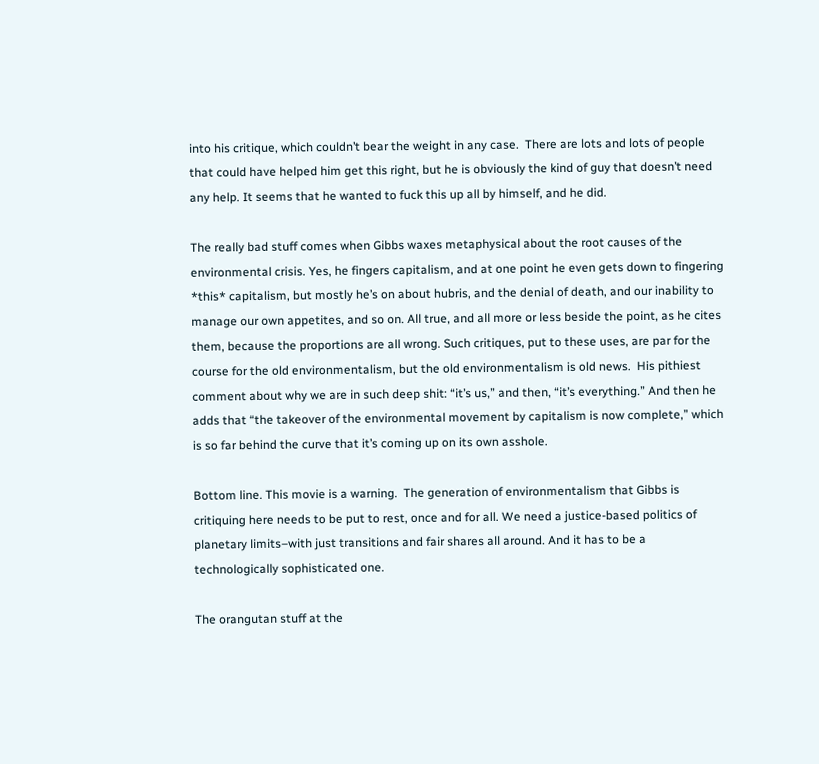into his critique, which couldn’t bear the weight in any case.  There are lots and lots of people that could have helped him get this right, but he is obviously the kind of guy that doesn’t need any help. It seems that he wanted to fuck this up all by himself, and he did.

The really bad stuff comes when Gibbs waxes metaphysical about the root causes of the environmental crisis. Yes, he fingers capitalism, and at one point he even gets down to fingering *this* capitalism, but mostly he’s on about hubris, and the denial of death, and our inability to manage our own appetites, and so on. All true, and all more or less beside the point, as he cites them, because the proportions are all wrong. Such critiques, put to these uses, are par for the course for the old environmentalism, but the old environmentalism is old news.  His pithiest comment about why we are in such deep shit: “it’s us,” and then, “it’s everything.” And then he adds that “the takeover of the environmental movement by capitalism is now complete,” which is so far behind the curve that it’s coming up on its own asshole.

Bottom line. This movie is a warning.  The generation of environmentalism that Gibbs is critiquing here needs to be put to rest, once and for all. We need a justice-based politics of planetary limits–with just transitions and fair shares all around. And it has to be a technologically sophisticated one.

The orangutan stuff at the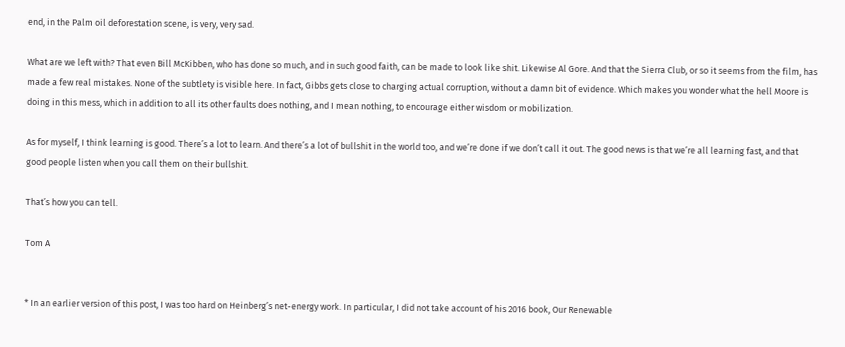end, in the Palm oil deforestation scene, is very, very sad.

What are we left with? That even Bill McKibben, who has done so much, and in such good faith, can be made to look like shit. Likewise Al Gore. And that the Sierra Club, or so it seems from the film, has made a few real mistakes. None of the subtlety is visible here. In fact, Gibbs gets close to charging actual corruption, without a damn bit of evidence. Which makes you wonder what the hell Moore is doing in this mess, which in addition to all its other faults does nothing, and I mean nothing, to encourage either wisdom or mobilization.

As for myself, I think learning is good. There’s a lot to learn. And there’s a lot of bullshit in the world too, and we’re done if we don’t call it out. The good news is that we’re all learning fast, and that good people listen when you call them on their bullshit.

That’s how you can tell.

Tom A


* In an earlier version of this post, I was too hard on Heinberg’s net-energy work. In particular, I did not take account of his 2016 book, Our Renewable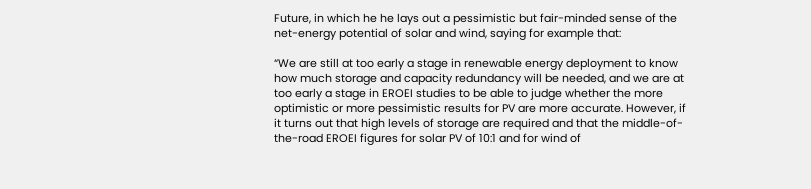Future, in which he he lays out a pessimistic but fair-minded sense of the net-energy potential of solar and wind, saying for example that:

“We are still at too early a stage in renewable energy deployment to know how much storage and capacity redundancy will be needed, and we are at too early a stage in EROEI studies to be able to judge whether the more optimistic or more pessimistic results for PV are more accurate. However, if it turns out that high levels of storage are required and that the middle-of-the-road EROEI figures for solar PV of 10:1 and for wind of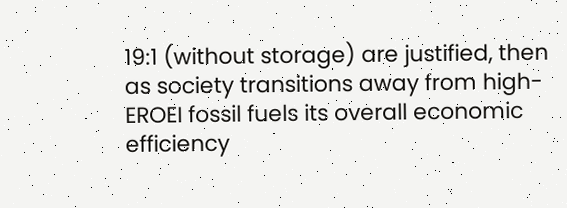19:1 (without storage) are justified, then as society transitions away from high-EROEI fossil fuels its overall economic efficiency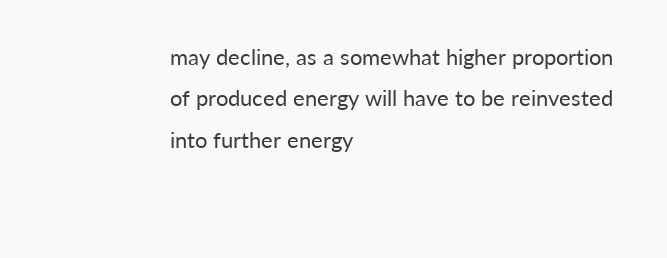may decline, as a somewhat higher proportion of produced energy will have to be reinvested into further energy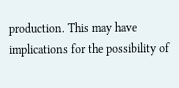production. This may have implications for the possibility of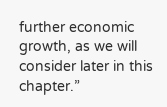further economic growth, as we will consider later in this chapter.”